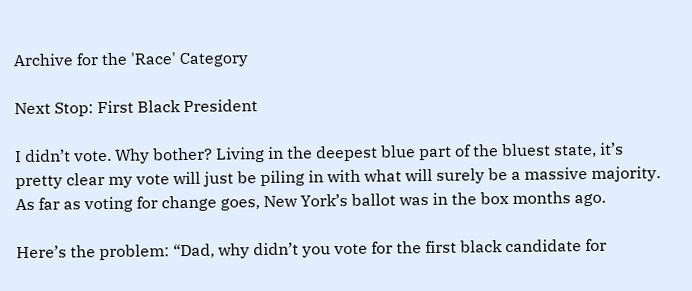Archive for the 'Race' Category

Next Stop: First Black President

I didn’t vote. Why bother? Living in the deepest blue part of the bluest state, it’s pretty clear my vote will just be piling in with what will surely be a massive majority. As far as voting for change goes, New York’s ballot was in the box months ago.

Here’s the problem: “Dad, why didn’t you vote for the first black candidate for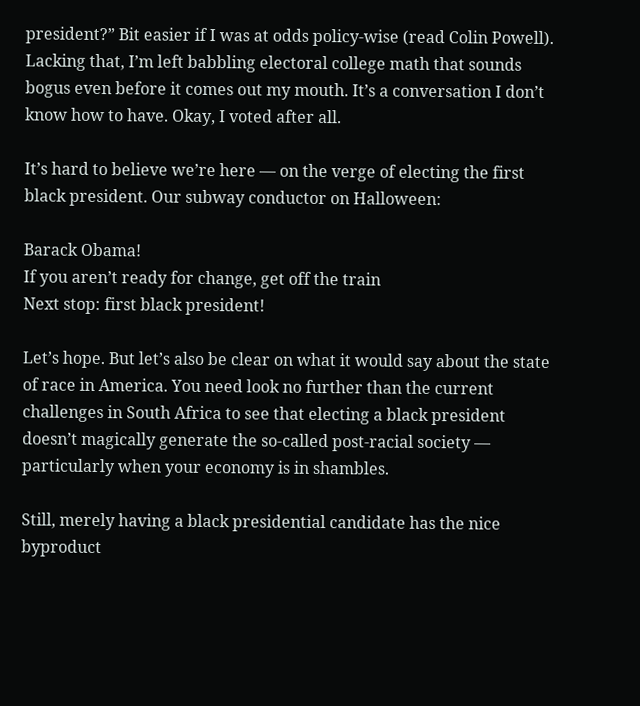president?” Bit easier if I was at odds policy-wise (read Colin Powell). Lacking that, I’m left babbling electoral college math that sounds bogus even before it comes out my mouth. It’s a conversation I don’t know how to have. Okay, I voted after all.

It’s hard to believe we’re here — on the verge of electing the first black president. Our subway conductor on Halloween:

Barack Obama!
If you aren’t ready for change, get off the train
Next stop: first black president!

Let’s hope. But let’s also be clear on what it would say about the state of race in America. You need look no further than the current challenges in South Africa to see that electing a black president doesn’t magically generate the so-called post-racial society — particularly when your economy is in shambles.

Still, merely having a black presidential candidate has the nice byproduct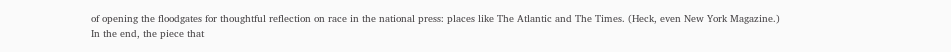of opening the floodgates for thoughtful reflection on race in the national press: places like The Atlantic and The Times. (Heck, even New York Magazine.) In the end, the piece that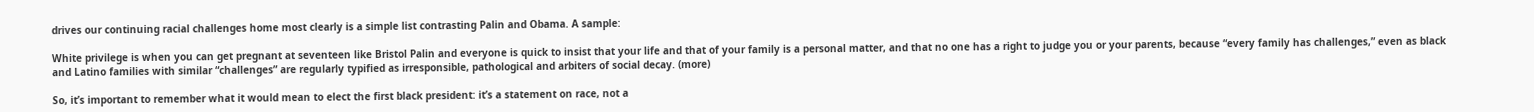drives our continuing racial challenges home most clearly is a simple list contrasting Palin and Obama. A sample:

White privilege is when you can get pregnant at seventeen like Bristol Palin and everyone is quick to insist that your life and that of your family is a personal matter, and that no one has a right to judge you or your parents, because “every family has challenges,” even as black and Latino families with similar “challenges” are regularly typified as irresponsible, pathological and arbiters of social decay. (more)

So, it’s important to remember what it would mean to elect the first black president: it’s a statement on race, not a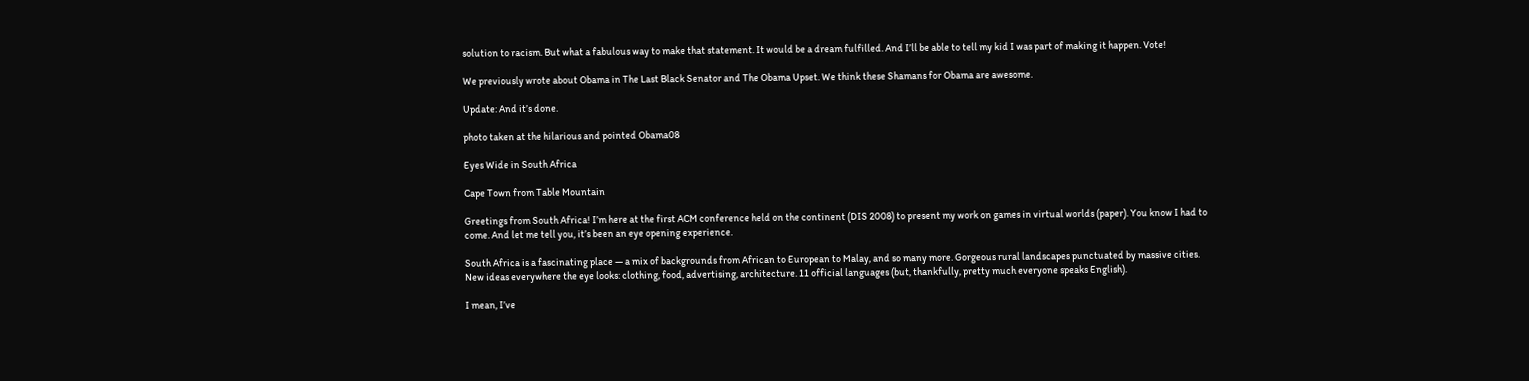solution to racism. But what a fabulous way to make that statement. It would be a dream fulfilled. And I’ll be able to tell my kid I was part of making it happen. Vote!

We previously wrote about Obama in The Last Black Senator and The Obama Upset. We think these Shamans for Obama are awesome.

Update: And it’s done.

photo taken at the hilarious and pointed Obama08

Eyes Wide in South Africa

Cape Town from Table Mountain

Greetings from South Africa! I’m here at the first ACM conference held on the continent (DIS 2008) to present my work on games in virtual worlds (paper). You know I had to come. And let me tell you, it’s been an eye opening experience.

South Africa is a fascinating place — a mix of backgrounds from African to European to Malay, and so many more. Gorgeous rural landscapes punctuated by massive cities. New ideas everywhere the eye looks: clothing, food, advertising, architecture. 11 official languages (but, thankfully, pretty much everyone speaks English).

I mean, I’ve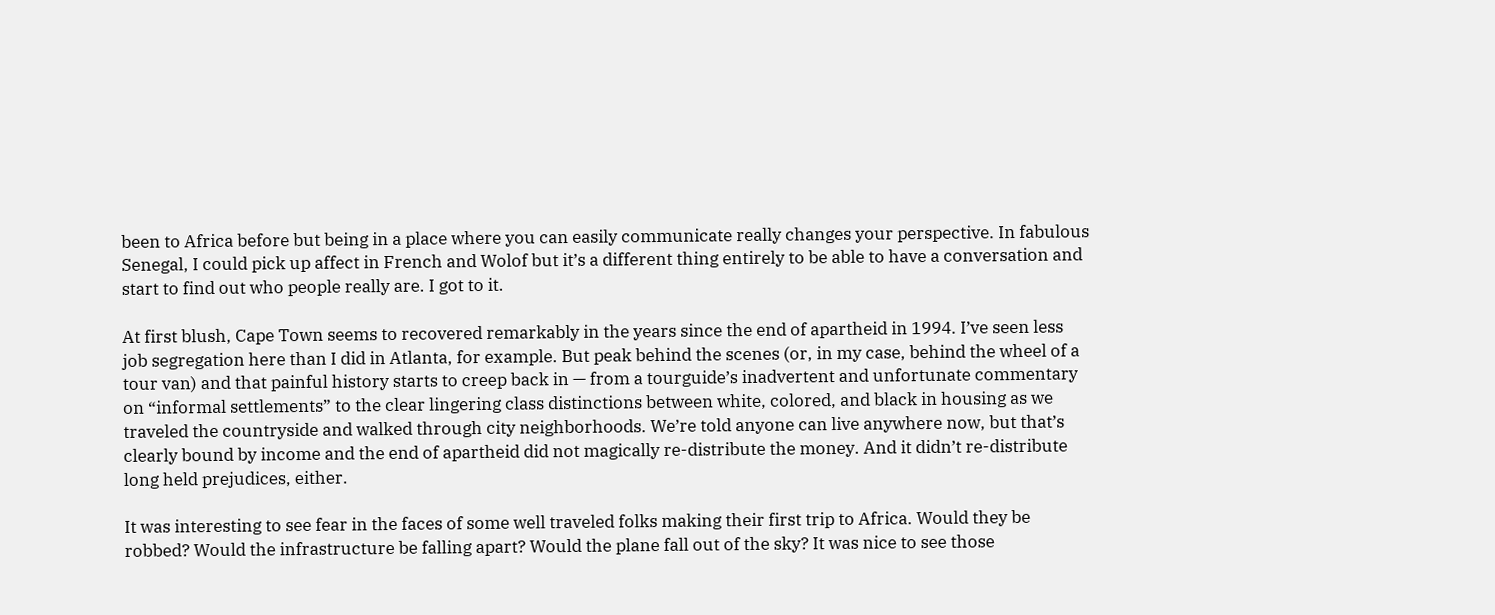been to Africa before but being in a place where you can easily communicate really changes your perspective. In fabulous Senegal, I could pick up affect in French and Wolof but it’s a different thing entirely to be able to have a conversation and start to find out who people really are. I got to it.

At first blush, Cape Town seems to recovered remarkably in the years since the end of apartheid in 1994. I’ve seen less job segregation here than I did in Atlanta, for example. But peak behind the scenes (or, in my case, behind the wheel of a tour van) and that painful history starts to creep back in — from a tourguide’s inadvertent and unfortunate commentary on “informal settlements” to the clear lingering class distinctions between white, colored, and black in housing as we traveled the countryside and walked through city neighborhoods. We’re told anyone can live anywhere now, but that’s clearly bound by income and the end of apartheid did not magically re-distribute the money. And it didn’t re-distribute long held prejudices, either.

It was interesting to see fear in the faces of some well traveled folks making their first trip to Africa. Would they be robbed? Would the infrastructure be falling apart? Would the plane fall out of the sky? It was nice to see those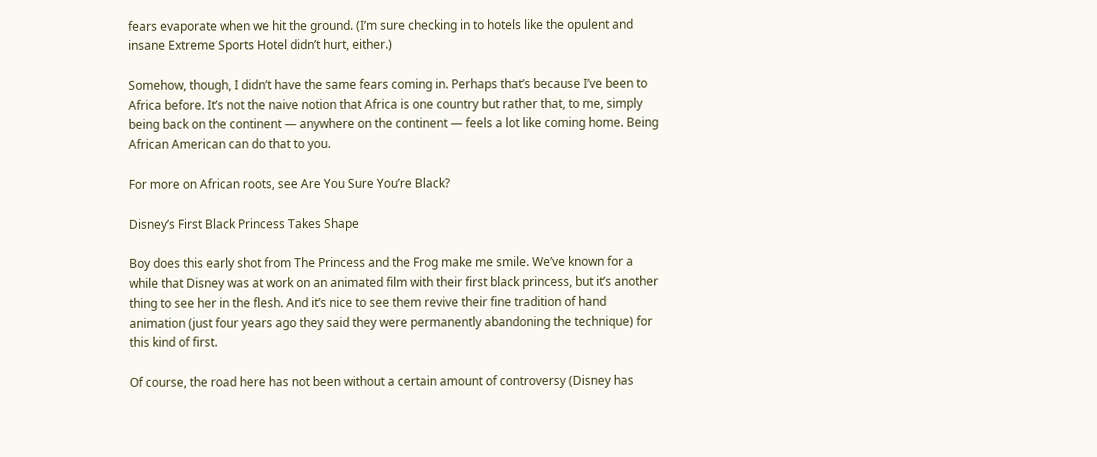fears evaporate when we hit the ground. (I’m sure checking in to hotels like the opulent and insane Extreme Sports Hotel didn’t hurt, either.)

Somehow, though, I didn’t have the same fears coming in. Perhaps that’s because I’ve been to Africa before. It’s not the naive notion that Africa is one country but rather that, to me, simply being back on the continent — anywhere on the continent — feels a lot like coming home. Being African American can do that to you.

For more on African roots, see Are You Sure You’re Black?

Disney’s First Black Princess Takes Shape

Boy does this early shot from The Princess and the Frog make me smile. We’ve known for a while that Disney was at work on an animated film with their first black princess, but it’s another thing to see her in the flesh. And it’s nice to see them revive their fine tradition of hand animation (just four years ago they said they were permanently abandoning the technique) for this kind of first.

Of course, the road here has not been without a certain amount of controversy (Disney has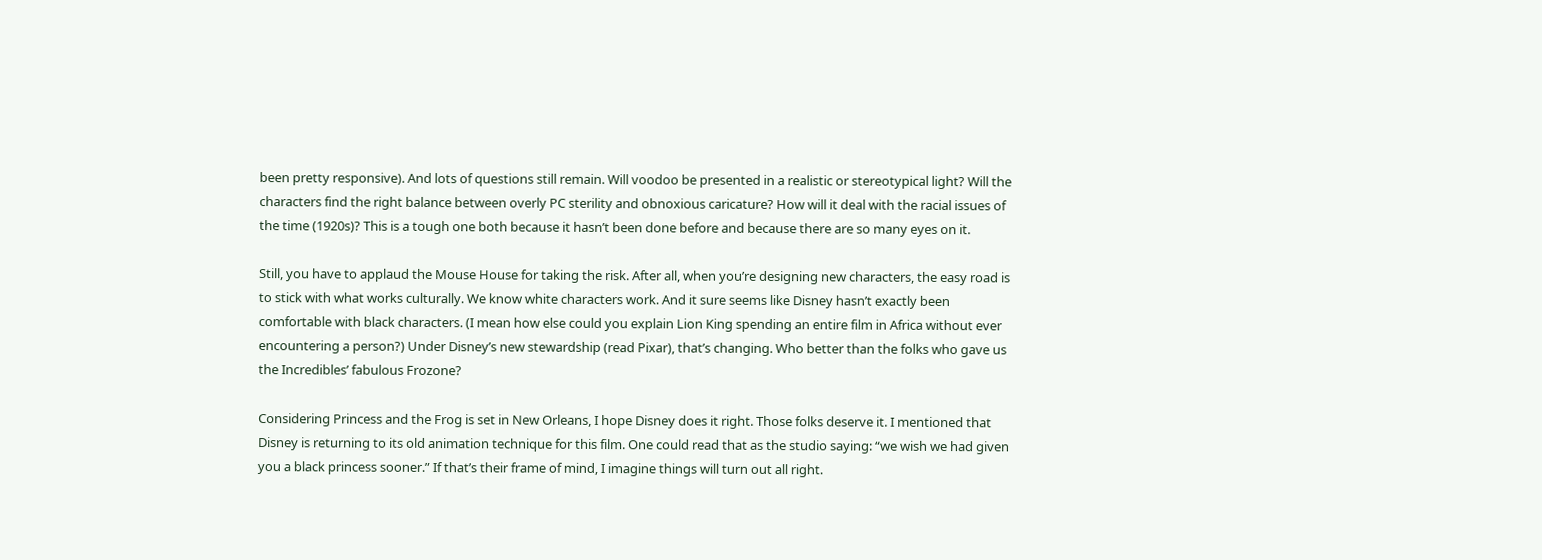been pretty responsive). And lots of questions still remain. Will voodoo be presented in a realistic or stereotypical light? Will the characters find the right balance between overly PC sterility and obnoxious caricature? How will it deal with the racial issues of the time (1920s)? This is a tough one both because it hasn’t been done before and because there are so many eyes on it.

Still, you have to applaud the Mouse House for taking the risk. After all, when you’re designing new characters, the easy road is to stick with what works culturally. We know white characters work. And it sure seems like Disney hasn’t exactly been comfortable with black characters. (I mean how else could you explain Lion King spending an entire film in Africa without ever encountering a person?) Under Disney’s new stewardship (read Pixar), that’s changing. Who better than the folks who gave us the Incredibles’ fabulous Frozone?

Considering Princess and the Frog is set in New Orleans, I hope Disney does it right. Those folks deserve it. I mentioned that Disney is returning to its old animation technique for this film. One could read that as the studio saying: “we wish we had given you a black princess sooner.” If that’s their frame of mind, I imagine things will turn out all right.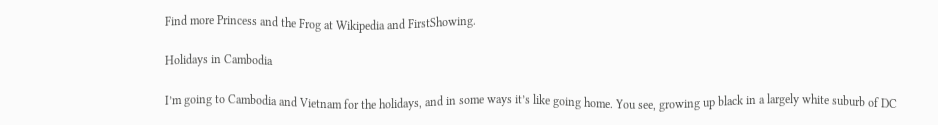Find more Princess and the Frog at Wikipedia and FirstShowing.

Holidays in Cambodia

I’m going to Cambodia and Vietnam for the holidays, and in some ways it’s like going home. You see, growing up black in a largely white suburb of DC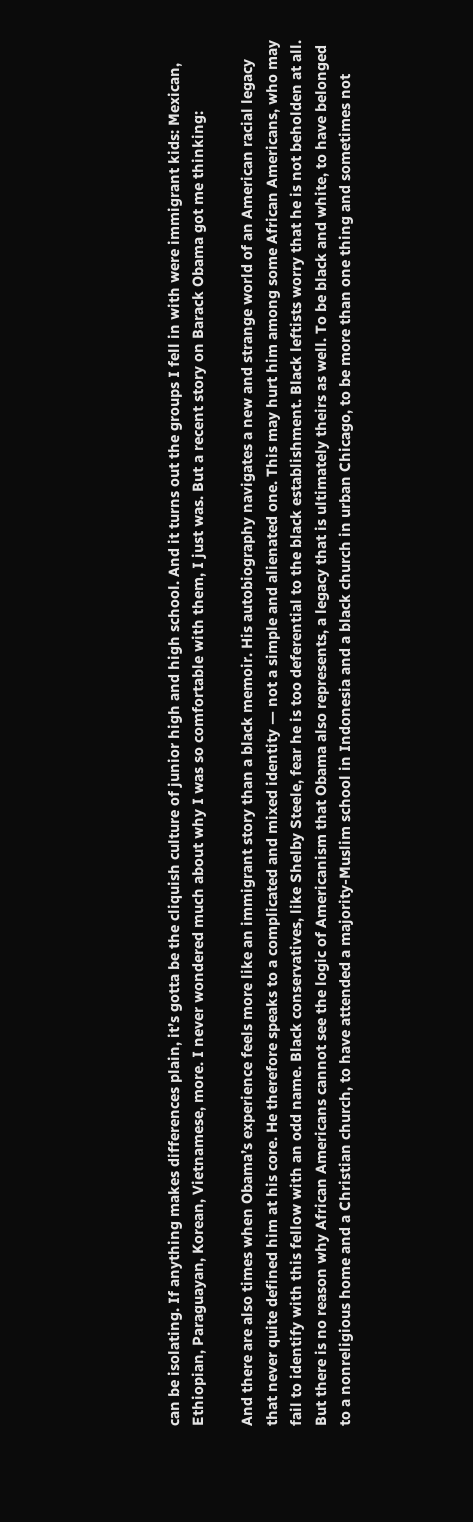can be isolating. If anything makes differences plain, it’s gotta be the cliquish culture of junior high and high school. And it turns out the groups I fell in with were immigrant kids: Mexican, Ethiopian, Paraguayan, Korean, Vietnamese, more. I never wondered much about why I was so comfortable with them, I just was. But a recent story on Barack Obama got me thinking:

And there are also times when Obama’s experience feels more like an immigrant story than a black memoir. His autobiography navigates a new and strange world of an American racial legacy that never quite defined him at his core. He therefore speaks to a complicated and mixed identity — not a simple and alienated one. This may hurt him among some African Americans, who may fail to identify with this fellow with an odd name. Black conservatives, like Shelby Steele, fear he is too deferential to the black establishment. Black leftists worry that he is not beholden at all. But there is no reason why African Americans cannot see the logic of Americanism that Obama also represents, a legacy that is ultimately theirs as well. To be black and white, to have belonged to a nonreligious home and a Christian church, to have attended a majority-Muslim school in Indonesia and a black church in urban Chicago, to be more than one thing and sometimes not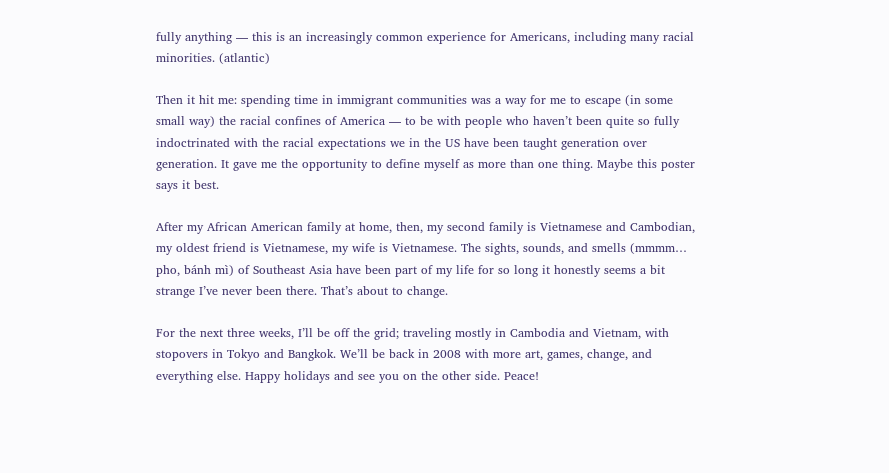fully anything — this is an increasingly common experience for Americans, including many racial minorities. (atlantic)

Then it hit me: spending time in immigrant communities was a way for me to escape (in some small way) the racial confines of America — to be with people who haven’t been quite so fully indoctrinated with the racial expectations we in the US have been taught generation over generation. It gave me the opportunity to define myself as more than one thing. Maybe this poster says it best.

After my African American family at home, then, my second family is Vietnamese and Cambodian, my oldest friend is Vietnamese, my wife is Vietnamese. The sights, sounds, and smells (mmmm… pho, bánh mì) of Southeast Asia have been part of my life for so long it honestly seems a bit strange I’ve never been there. That’s about to change.

For the next three weeks, I’ll be off the grid; traveling mostly in Cambodia and Vietnam, with stopovers in Tokyo and Bangkok. We’ll be back in 2008 with more art, games, change, and everything else. Happy holidays and see you on the other side. Peace!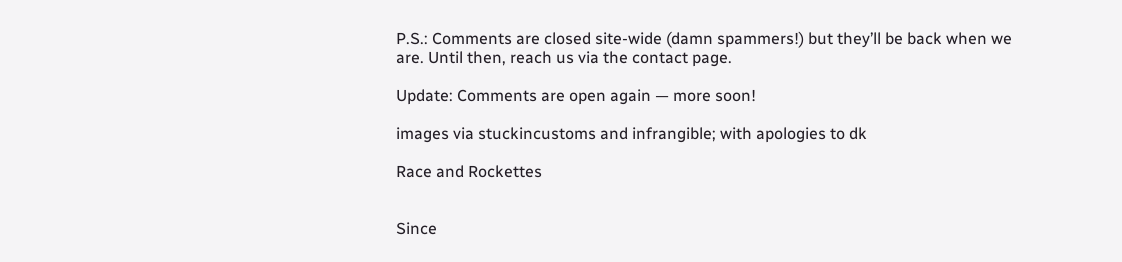P.S.: Comments are closed site-wide (damn spammers!) but they’ll be back when we are. Until then, reach us via the contact page.

Update: Comments are open again — more soon!

images via stuckincustoms and infrangible; with apologies to dk

Race and Rockettes


Since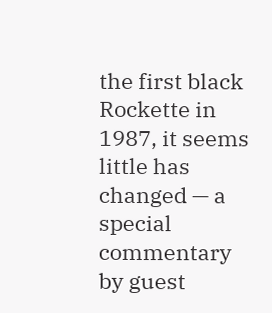the first black Rockette in 1987, it seems little has changed — a special commentary by guest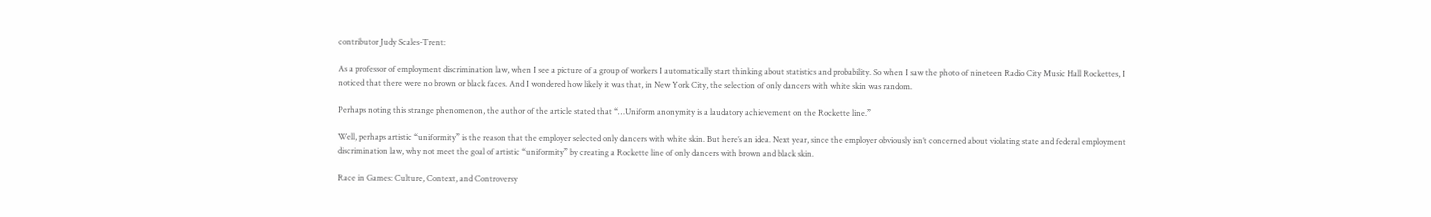contributor Judy Scales-Trent:

As a professor of employment discrimination law, when I see a picture of a group of workers I automatically start thinking about statistics and probability. So when I saw the photo of nineteen Radio City Music Hall Rockettes, I noticed that there were no brown or black faces. And I wondered how likely it was that, in New York City, the selection of only dancers with white skin was random.

Perhaps noting this strange phenomenon, the author of the article stated that “…Uniform anonymity is a laudatory achievement on the Rockette line.”

Well, perhaps artistic “uniformity” is the reason that the employer selected only dancers with white skin. But here’s an idea. Next year, since the employer obviously isn’t concerned about violating state and federal employment discrimination law, why not meet the goal of artistic “uniformity” by creating a Rockette line of only dancers with brown and black skin.

Race in Games: Culture, Context, and Controversy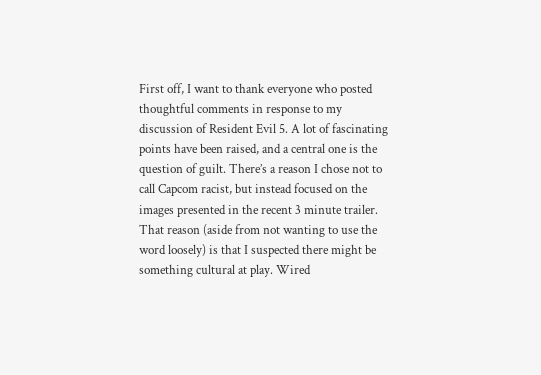First off, I want to thank everyone who posted thoughtful comments in response to my discussion of Resident Evil 5. A lot of fascinating points have been raised, and a central one is the question of guilt. There’s a reason I chose not to call Capcom racist, but instead focused on the images presented in the recent 3 minute trailer. That reason (aside from not wanting to use the word loosely) is that I suspected there might be something cultural at play. Wired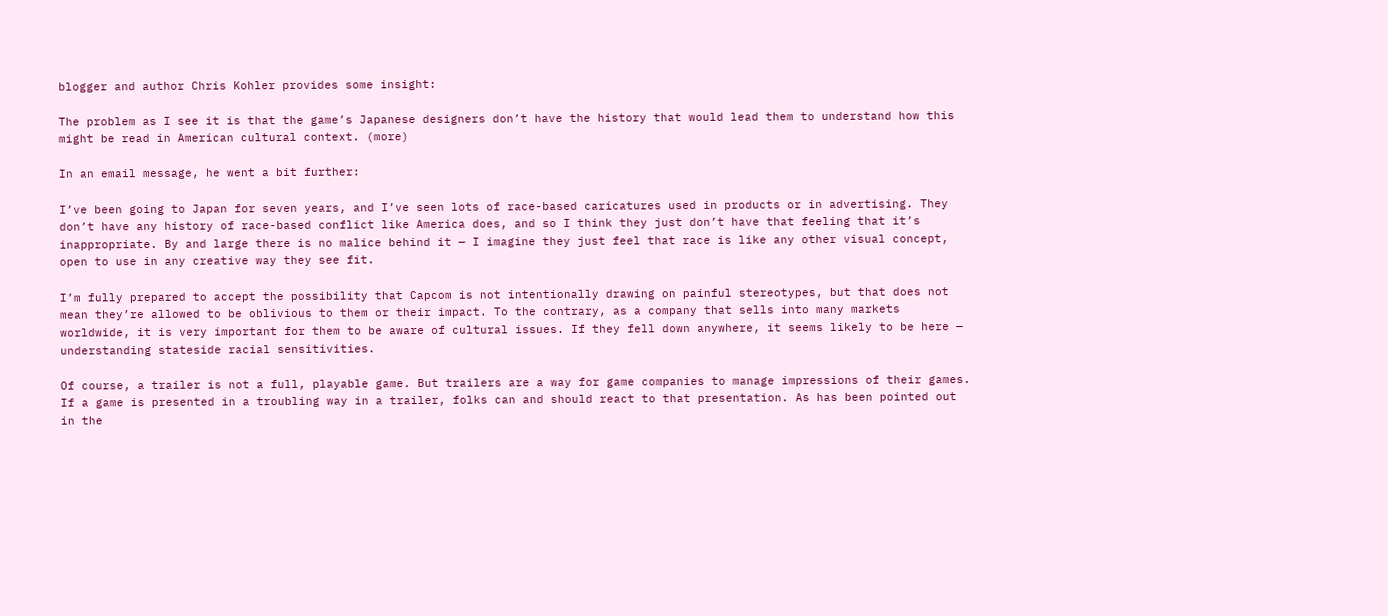blogger and author Chris Kohler provides some insight:

The problem as I see it is that the game’s Japanese designers don’t have the history that would lead them to understand how this might be read in American cultural context. (more)

In an email message, he went a bit further:

I’ve been going to Japan for seven years, and I’ve seen lots of race-based caricatures used in products or in advertising. They don’t have any history of race-based conflict like America does, and so I think they just don’t have that feeling that it’s inappropriate. By and large there is no malice behind it — I imagine they just feel that race is like any other visual concept, open to use in any creative way they see fit.

I’m fully prepared to accept the possibility that Capcom is not intentionally drawing on painful stereotypes, but that does not mean they’re allowed to be oblivious to them or their impact. To the contrary, as a company that sells into many markets worldwide, it is very important for them to be aware of cultural issues. If they fell down anywhere, it seems likely to be here — understanding stateside racial sensitivities.

Of course, a trailer is not a full, playable game. But trailers are a way for game companies to manage impressions of their games. If a game is presented in a troubling way in a trailer, folks can and should react to that presentation. As has been pointed out in the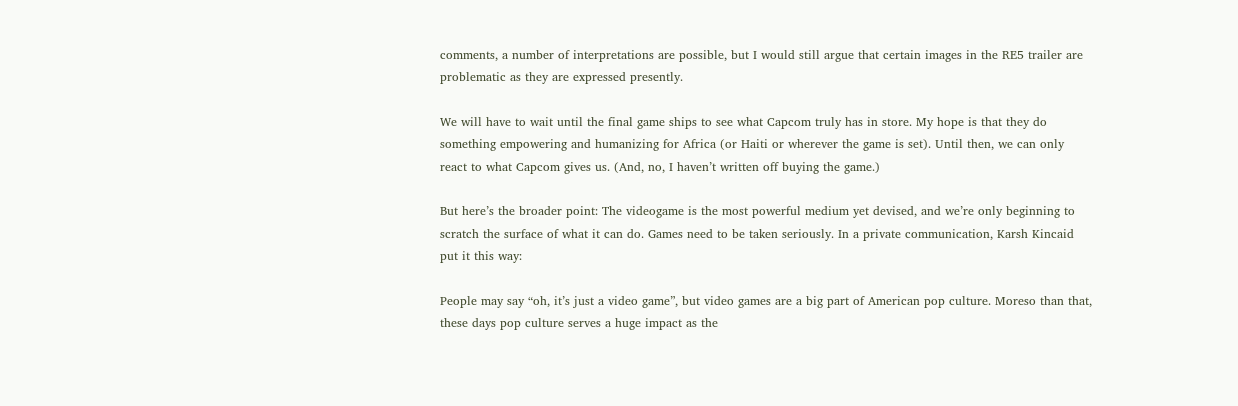comments, a number of interpretations are possible, but I would still argue that certain images in the RE5 trailer are problematic as they are expressed presently.

We will have to wait until the final game ships to see what Capcom truly has in store. My hope is that they do something empowering and humanizing for Africa (or Haiti or wherever the game is set). Until then, we can only react to what Capcom gives us. (And, no, I haven’t written off buying the game.)

But here’s the broader point: The videogame is the most powerful medium yet devised, and we’re only beginning to scratch the surface of what it can do. Games need to be taken seriously. In a private communication, Karsh Kincaid put it this way:

People may say “oh, it’s just a video game”, but video games are a big part of American pop culture. Moreso than that, these days pop culture serves a huge impact as the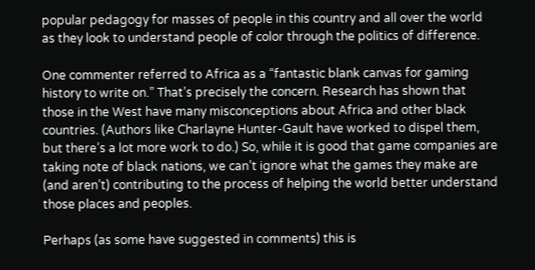popular pedagogy for masses of people in this country and all over the world as they look to understand people of color through the politics of difference.

One commenter referred to Africa as a “fantastic blank canvas for gaming history to write on.” That’s precisely the concern. Research has shown that those in the West have many misconceptions about Africa and other black countries. (Authors like Charlayne Hunter-Gault have worked to dispel them, but there’s a lot more work to do.) So, while it is good that game companies are taking note of black nations, we can’t ignore what the games they make are (and aren’t) contributing to the process of helping the world better understand those places and peoples.

Perhaps (as some have suggested in comments) this is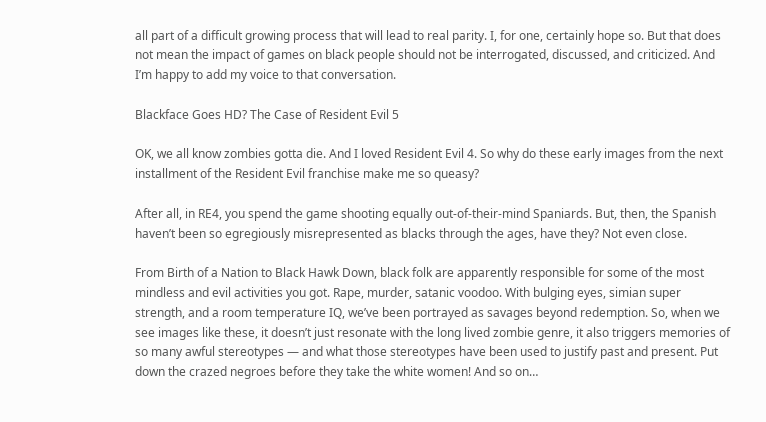all part of a difficult growing process that will lead to real parity. I, for one, certainly hope so. But that does not mean the impact of games on black people should not be interrogated, discussed, and criticized. And I’m happy to add my voice to that conversation.

Blackface Goes HD? The Case of Resident Evil 5

OK, we all know zombies gotta die. And I loved Resident Evil 4. So why do these early images from the next installment of the Resident Evil franchise make me so queasy?

After all, in RE4, you spend the game shooting equally out-of-their-mind Spaniards. But, then, the Spanish haven’t been so egregiously misrepresented as blacks through the ages, have they? Not even close.

From Birth of a Nation to Black Hawk Down, black folk are apparently responsible for some of the most mindless and evil activities you got. Rape, murder, satanic voodoo. With bulging eyes, simian super strength, and a room temperature IQ, we’ve been portrayed as savages beyond redemption. So, when we see images like these, it doesn’t just resonate with the long lived zombie genre, it also triggers memories of so many awful stereotypes — and what those stereotypes have been used to justify past and present. Put down the crazed negroes before they take the white women! And so on…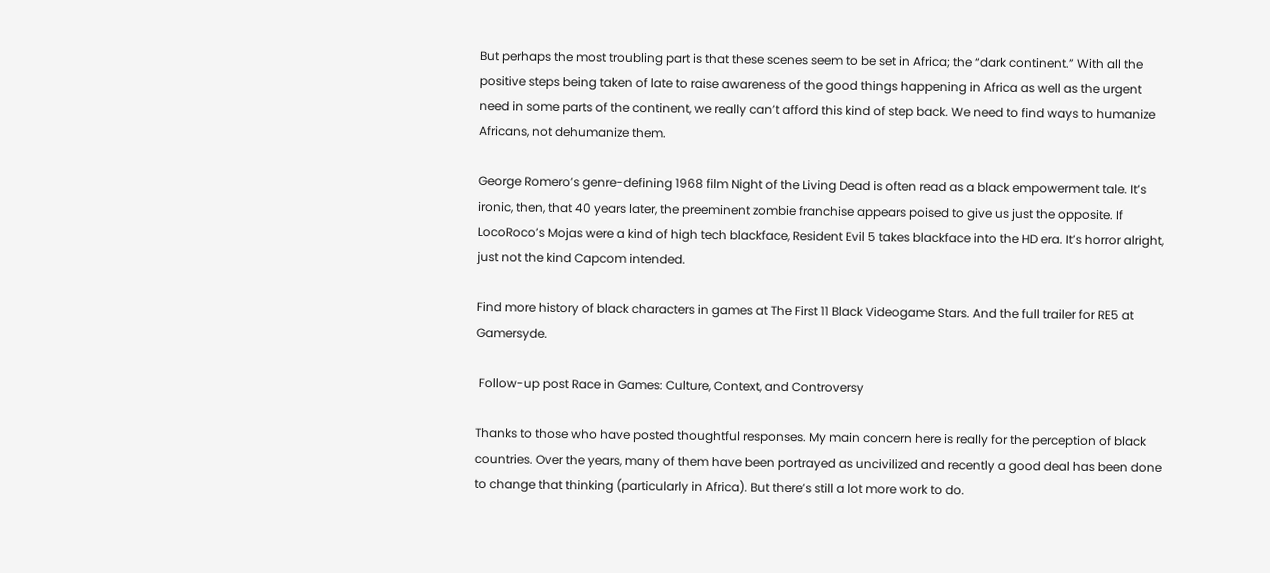But perhaps the most troubling part is that these scenes seem to be set in Africa; the “dark continent.” With all the positive steps being taken of late to raise awareness of the good things happening in Africa as well as the urgent need in some parts of the continent, we really can’t afford this kind of step back. We need to find ways to humanize Africans, not dehumanize them.

George Romero’s genre-defining 1968 film Night of the Living Dead is often read as a black empowerment tale. It’s ironic, then, that 40 years later, the preeminent zombie franchise appears poised to give us just the opposite. If LocoRoco’s Mojas were a kind of high tech blackface, Resident Evil 5 takes blackface into the HD era. It’s horror alright, just not the kind Capcom intended.

Find more history of black characters in games at The First 11 Black Videogame Stars. And the full trailer for RE5 at Gamersyde.

 Follow-up post Race in Games: Culture, Context, and Controversy

Thanks to those who have posted thoughtful responses. My main concern here is really for the perception of black countries. Over the years, many of them have been portrayed as uncivilized and recently a good deal has been done to change that thinking (particularly in Africa). But there’s still a lot more work to do.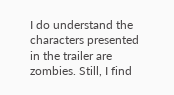I do understand the characters presented in the trailer are zombies. Still, I find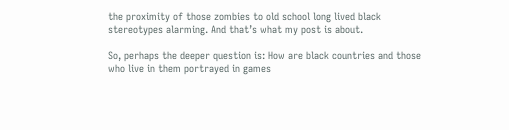the proximity of those zombies to old school long lived black stereotypes alarming. And that’s what my post is about.

So, perhaps the deeper question is: How are black countries and those who live in them portrayed in games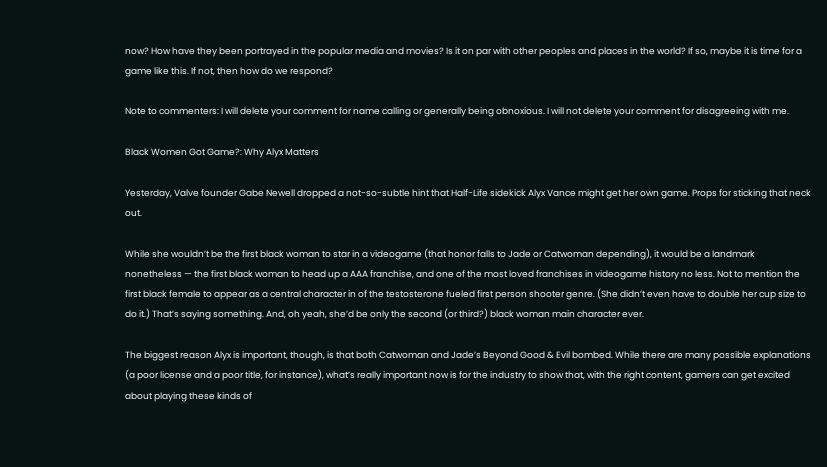now? How have they been portrayed in the popular media and movies? Is it on par with other peoples and places in the world? If so, maybe it is time for a game like this. If not, then how do we respond?

Note to commenters: I will delete your comment for name calling or generally being obnoxious. I will not delete your comment for disagreeing with me.

Black Women Got Game?: Why Alyx Matters

Yesterday, Valve founder Gabe Newell dropped a not-so-subtle hint that Half-Life sidekick Alyx Vance might get her own game. Props for sticking that neck out.

While she wouldn’t be the first black woman to star in a videogame (that honor falls to Jade or Catwoman depending), it would be a landmark nonetheless — the first black woman to head up a AAA franchise, and one of the most loved franchises in videogame history no less. Not to mention the first black female to appear as a central character in of the testosterone fueled first person shooter genre. (She didn’t even have to double her cup size to do it.) That’s saying something. And, oh yeah, she’d be only the second (or third?) black woman main character ever.

The biggest reason Alyx is important, though, is that both Catwoman and Jade’s Beyond Good & Evil bombed. While there are many possible explanations (a poor license and a poor title, for instance), what’s really important now is for the industry to show that, with the right content, gamers can get excited about playing these kinds of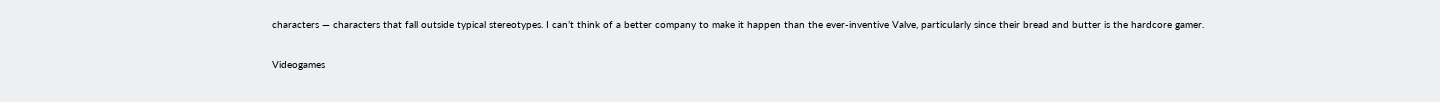characters — characters that fall outside typical stereotypes. I can’t think of a better company to make it happen than the ever-inventive Valve, particularly since their bread and butter is the hardcore gamer.

Videogames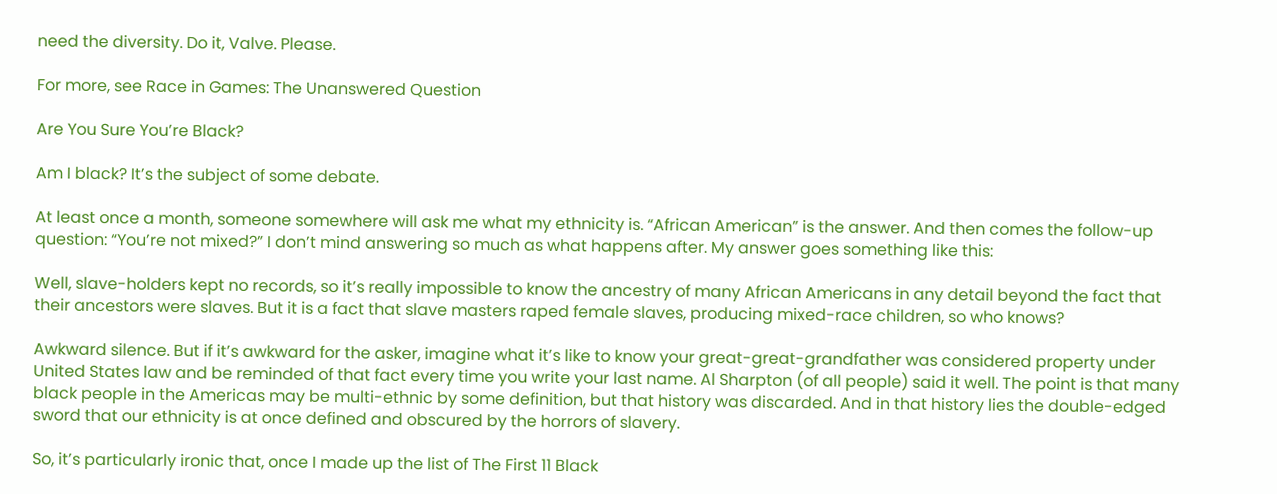need the diversity. Do it, Valve. Please.

For more, see Race in Games: The Unanswered Question

Are You Sure You’re Black?

Am I black? It’s the subject of some debate.

At least once a month, someone somewhere will ask me what my ethnicity is. “African American” is the answer. And then comes the follow-up question: “You’re not mixed?” I don’t mind answering so much as what happens after. My answer goes something like this:

Well, slave-holders kept no records, so it’s really impossible to know the ancestry of many African Americans in any detail beyond the fact that their ancestors were slaves. But it is a fact that slave masters raped female slaves, producing mixed-race children, so who knows?

Awkward silence. But if it’s awkward for the asker, imagine what it’s like to know your great-great-grandfather was considered property under United States law and be reminded of that fact every time you write your last name. Al Sharpton (of all people) said it well. The point is that many black people in the Americas may be multi-ethnic by some definition, but that history was discarded. And in that history lies the double-edged sword that our ethnicity is at once defined and obscured by the horrors of slavery.

So, it’s particularly ironic that, once I made up the list of The First 11 Black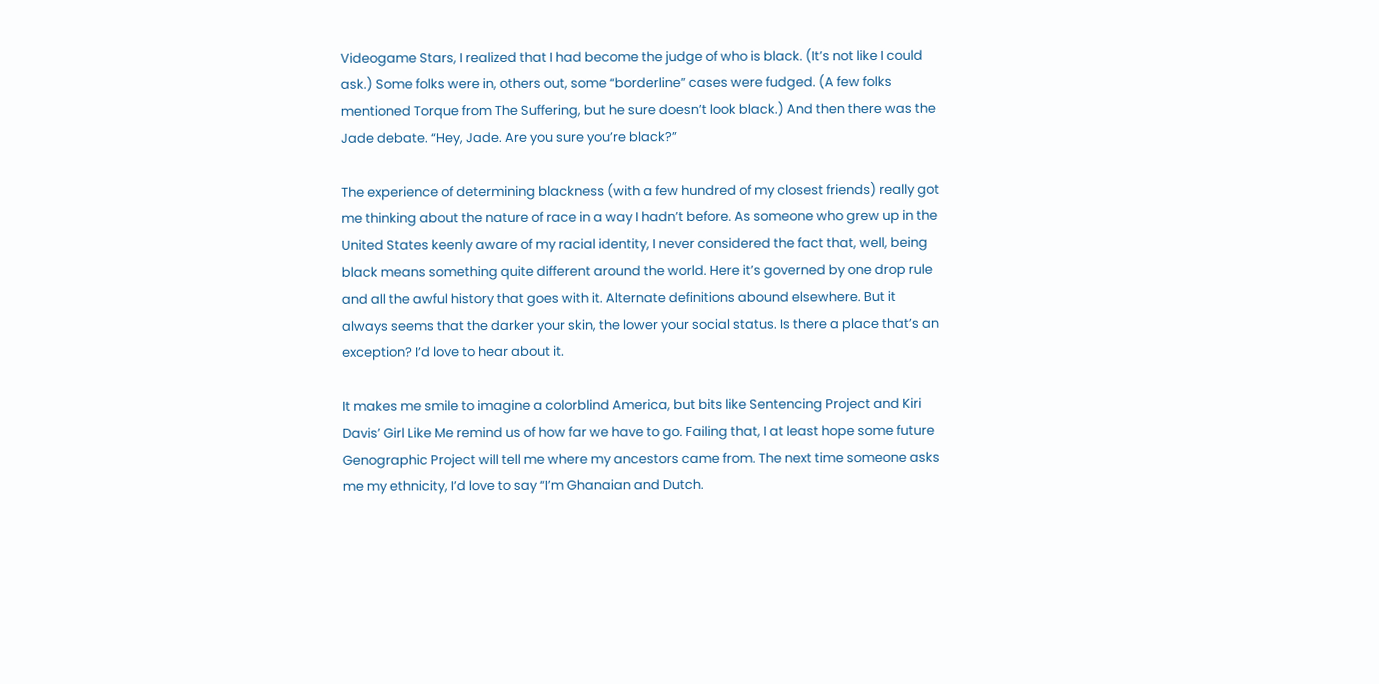Videogame Stars, I realized that I had become the judge of who is black. (It’s not like I could ask.) Some folks were in, others out, some “borderline” cases were fudged. (A few folks mentioned Torque from The Suffering, but he sure doesn’t look black.) And then there was the Jade debate. “Hey, Jade. Are you sure you’re black?”

The experience of determining blackness (with a few hundred of my closest friends) really got me thinking about the nature of race in a way I hadn’t before. As someone who grew up in the United States keenly aware of my racial identity, I never considered the fact that, well, being black means something quite different around the world. Here it’s governed by one drop rule and all the awful history that goes with it. Alternate definitions abound elsewhere. But it always seems that the darker your skin, the lower your social status. Is there a place that’s an exception? I’d love to hear about it.

It makes me smile to imagine a colorblind America, but bits like Sentencing Project and Kiri Davis’ Girl Like Me remind us of how far we have to go. Failing that, I at least hope some future Genographic Project will tell me where my ancestors came from. The next time someone asks me my ethnicity, I’d love to say “I’m Ghanaian and Dutch.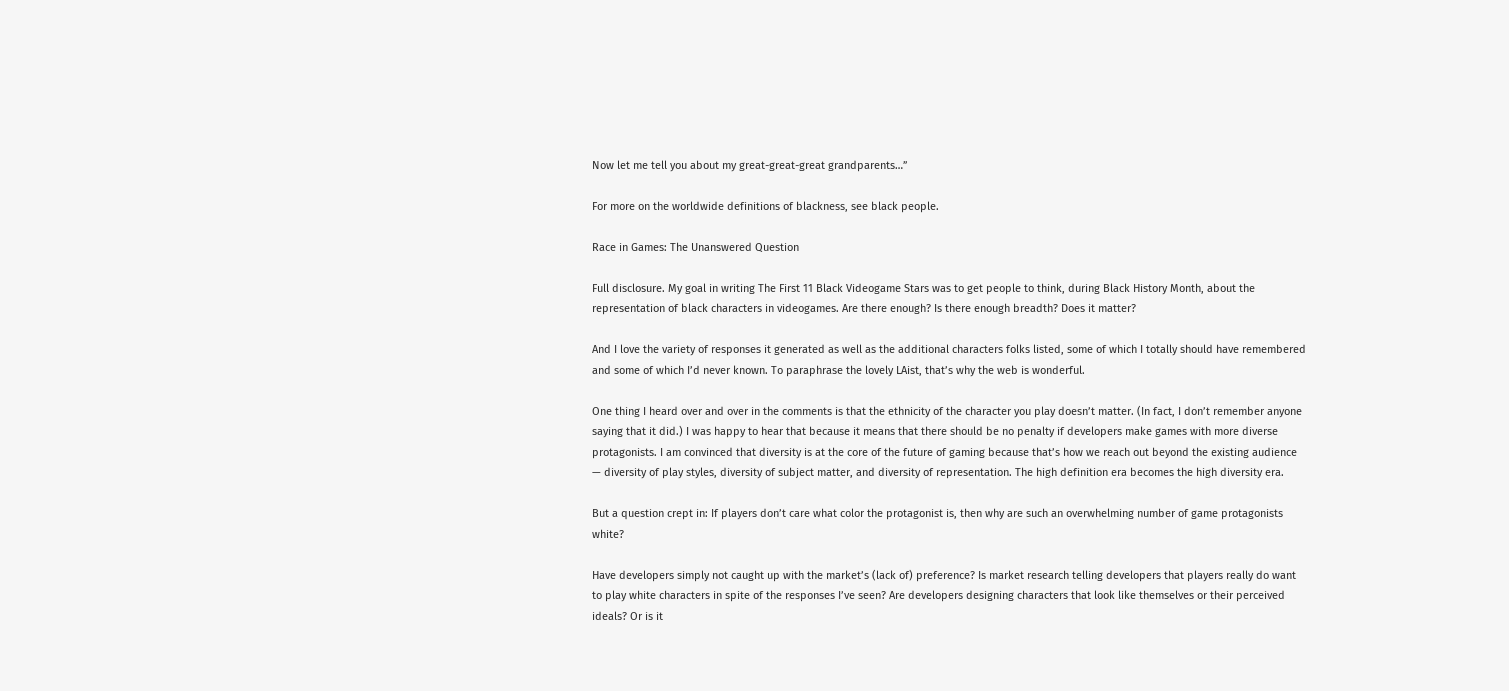Now let me tell you about my great-great-great grandparents…”

For more on the worldwide definitions of blackness, see black people.

Race in Games: The Unanswered Question

Full disclosure. My goal in writing The First 11 Black Videogame Stars was to get people to think, during Black History Month, about the representation of black characters in videogames. Are there enough? Is there enough breadth? Does it matter?

And I love the variety of responses it generated as well as the additional characters folks listed, some of which I totally should have remembered and some of which I’d never known. To paraphrase the lovely LAist, that’s why the web is wonderful.

One thing I heard over and over in the comments is that the ethnicity of the character you play doesn’t matter. (In fact, I don’t remember anyone saying that it did.) I was happy to hear that because it means that there should be no penalty if developers make games with more diverse protagonists. I am convinced that diversity is at the core of the future of gaming because that’s how we reach out beyond the existing audience — diversity of play styles, diversity of subject matter, and diversity of representation. The high definition era becomes the high diversity era.

But a question crept in: If players don’t care what color the protagonist is, then why are such an overwhelming number of game protagonists white?

Have developers simply not caught up with the market’s (lack of) preference? Is market research telling developers that players really do want to play white characters in spite of the responses I’ve seen? Are developers designing characters that look like themselves or their perceived ideals? Or is it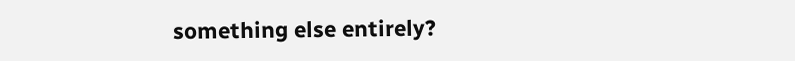something else entirely?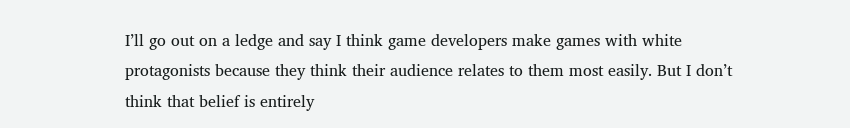I’ll go out on a ledge and say I think game developers make games with white protagonists because they think their audience relates to them most easily. But I don’t think that belief is entirely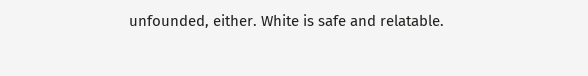unfounded, either. White is safe and relatable.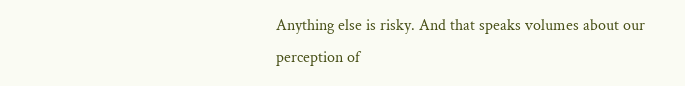Anything else is risky. And that speaks volumes about our perception of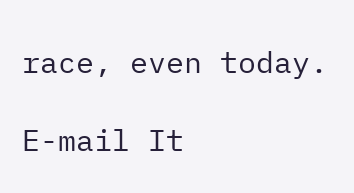race, even today.

E-mail It